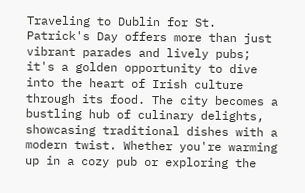Traveling to Dublin for St. Patrick's Day offers more than just vibrant parades and lively pubs; it's a golden opportunity to dive into the heart of Irish culture through its food. The city becomes a bustling hub of culinary delights, showcasing traditional dishes with a modern twist. Whether you're warming up in a cozy pub or exploring the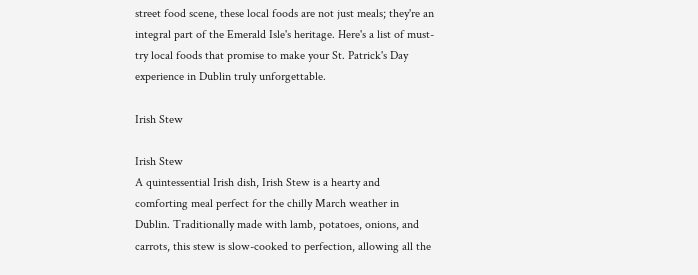street food scene, these local foods are not just meals; they're an integral part of the Emerald Isle's heritage. Here's a list of must-try local foods that promise to make your St. Patrick's Day experience in Dublin truly unforgettable.

Irish Stew

Irish Stew
A quintessential Irish dish, Irish Stew is a hearty and comforting meal perfect for the chilly March weather in Dublin. Traditionally made with lamb, potatoes, onions, and carrots, this stew is slow-cooked to perfection, allowing all the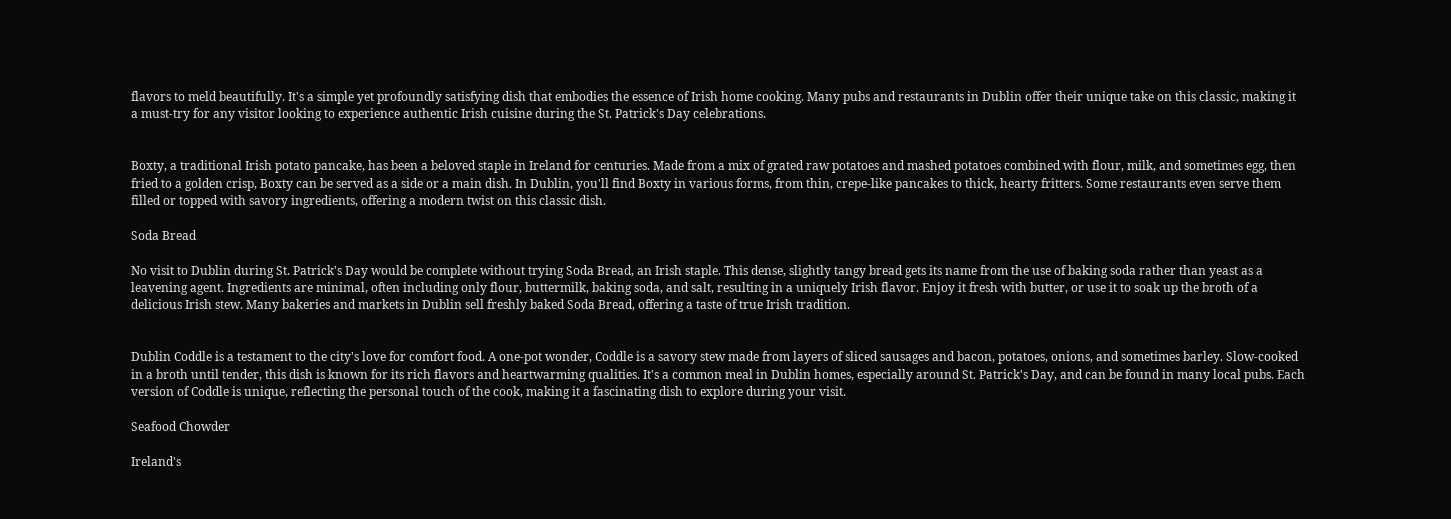flavors to meld beautifully. It's a simple yet profoundly satisfying dish that embodies the essence of Irish home cooking. Many pubs and restaurants in Dublin offer their unique take on this classic, making it a must-try for any visitor looking to experience authentic Irish cuisine during the St. Patrick's Day celebrations.


Boxty, a traditional Irish potato pancake, has been a beloved staple in Ireland for centuries. Made from a mix of grated raw potatoes and mashed potatoes combined with flour, milk, and sometimes egg, then fried to a golden crisp, Boxty can be served as a side or a main dish. In Dublin, you'll find Boxty in various forms, from thin, crepe-like pancakes to thick, hearty fritters. Some restaurants even serve them filled or topped with savory ingredients, offering a modern twist on this classic dish.

Soda Bread

No visit to Dublin during St. Patrick's Day would be complete without trying Soda Bread, an Irish staple. This dense, slightly tangy bread gets its name from the use of baking soda rather than yeast as a leavening agent. Ingredients are minimal, often including only flour, buttermilk, baking soda, and salt, resulting in a uniquely Irish flavor. Enjoy it fresh with butter, or use it to soak up the broth of a delicious Irish stew. Many bakeries and markets in Dublin sell freshly baked Soda Bread, offering a taste of true Irish tradition.


Dublin Coddle is a testament to the city's love for comfort food. A one-pot wonder, Coddle is a savory stew made from layers of sliced sausages and bacon, potatoes, onions, and sometimes barley. Slow-cooked in a broth until tender, this dish is known for its rich flavors and heartwarming qualities. It's a common meal in Dublin homes, especially around St. Patrick's Day, and can be found in many local pubs. Each version of Coddle is unique, reflecting the personal touch of the cook, making it a fascinating dish to explore during your visit.

Seafood Chowder

Ireland's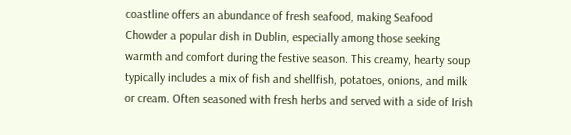coastline offers an abundance of fresh seafood, making Seafood Chowder a popular dish in Dublin, especially among those seeking warmth and comfort during the festive season. This creamy, hearty soup typically includes a mix of fish and shellfish, potatoes, onions, and milk or cream. Often seasoned with fresh herbs and served with a side of Irish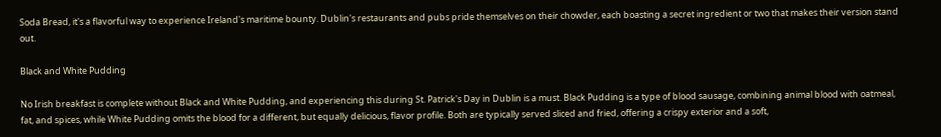Soda Bread, it's a flavorful way to experience Ireland's maritime bounty. Dublin's restaurants and pubs pride themselves on their chowder, each boasting a secret ingredient or two that makes their version stand out.

Black and White Pudding

No Irish breakfast is complete without Black and White Pudding, and experiencing this during St. Patrick's Day in Dublin is a must. Black Pudding is a type of blood sausage, combining animal blood with oatmeal, fat, and spices, while White Pudding omits the blood for a different, but equally delicious, flavor profile. Both are typically served sliced and fried, offering a crispy exterior and a soft,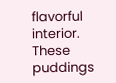flavorful interior. These puddings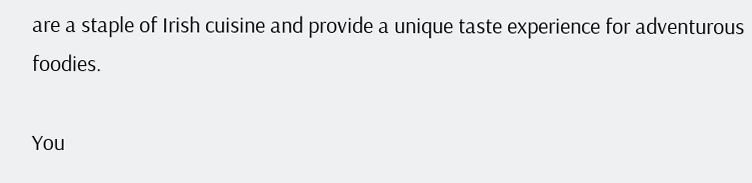are a staple of Irish cuisine and provide a unique taste experience for adventurous foodies.

You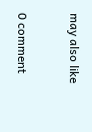may also like


0 comment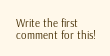Write the first comment for this!